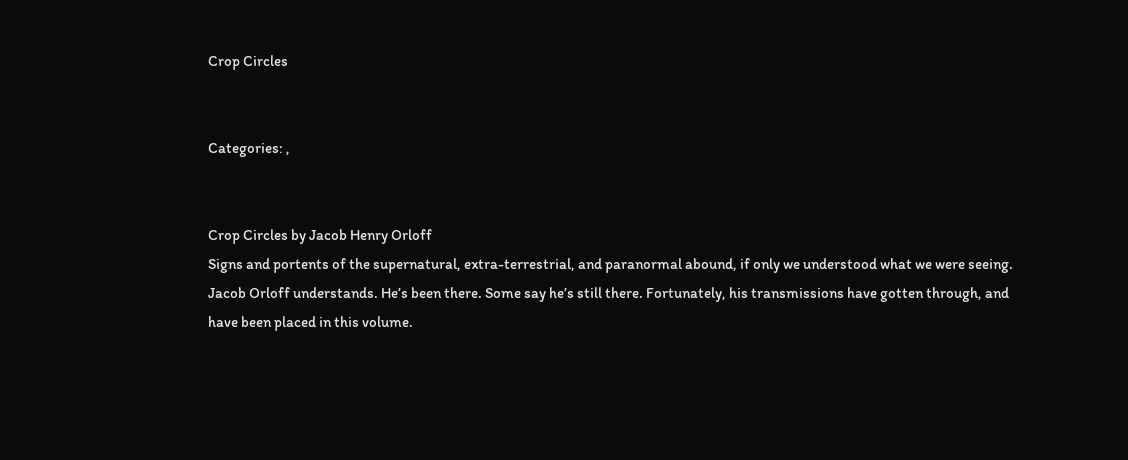Crop Circles


Categories: ,


Crop Circles by Jacob Henry Orloff
Signs and portents of the supernatural, extra-terrestrial, and paranormal abound, if only we understood what we were seeing. Jacob Orloff understands. He’s been there. Some say he’s still there. Fortunately, his transmissions have gotten through, and have been placed in this volume.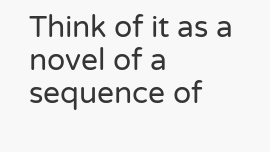Think of it as a novel of a sequence of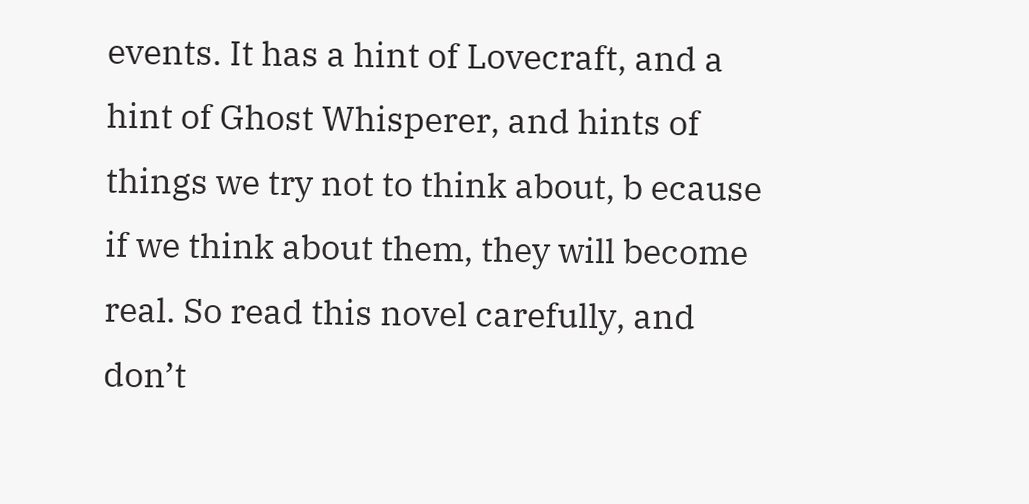events. It has a hint of Lovecraft, and a hint of Ghost Whisperer, and hints of things we try not to think about, b ecause if we think about them, they will become real. So read this novel carefully, and don’t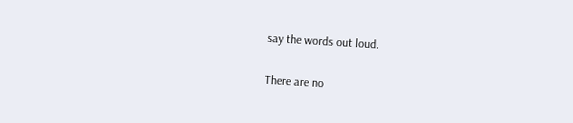say the words out loud.


There are no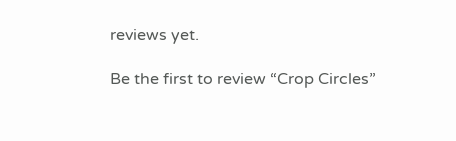reviews yet.

Be the first to review “Crop Circles”